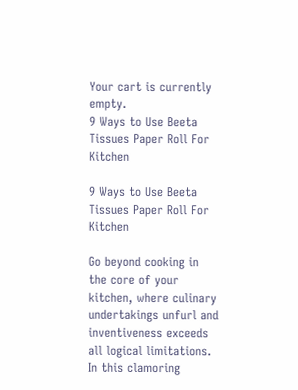Your cart is currently empty.
9 Ways to Use Beeta Tissues Paper Roll For Kitchen

9 Ways to Use Beeta Tissues Paper Roll For Kitchen

Go beyond cooking in the core of your kitchen, where culinary undertakings unfurl and inventiveness exceeds all logical limitations. In this clamoring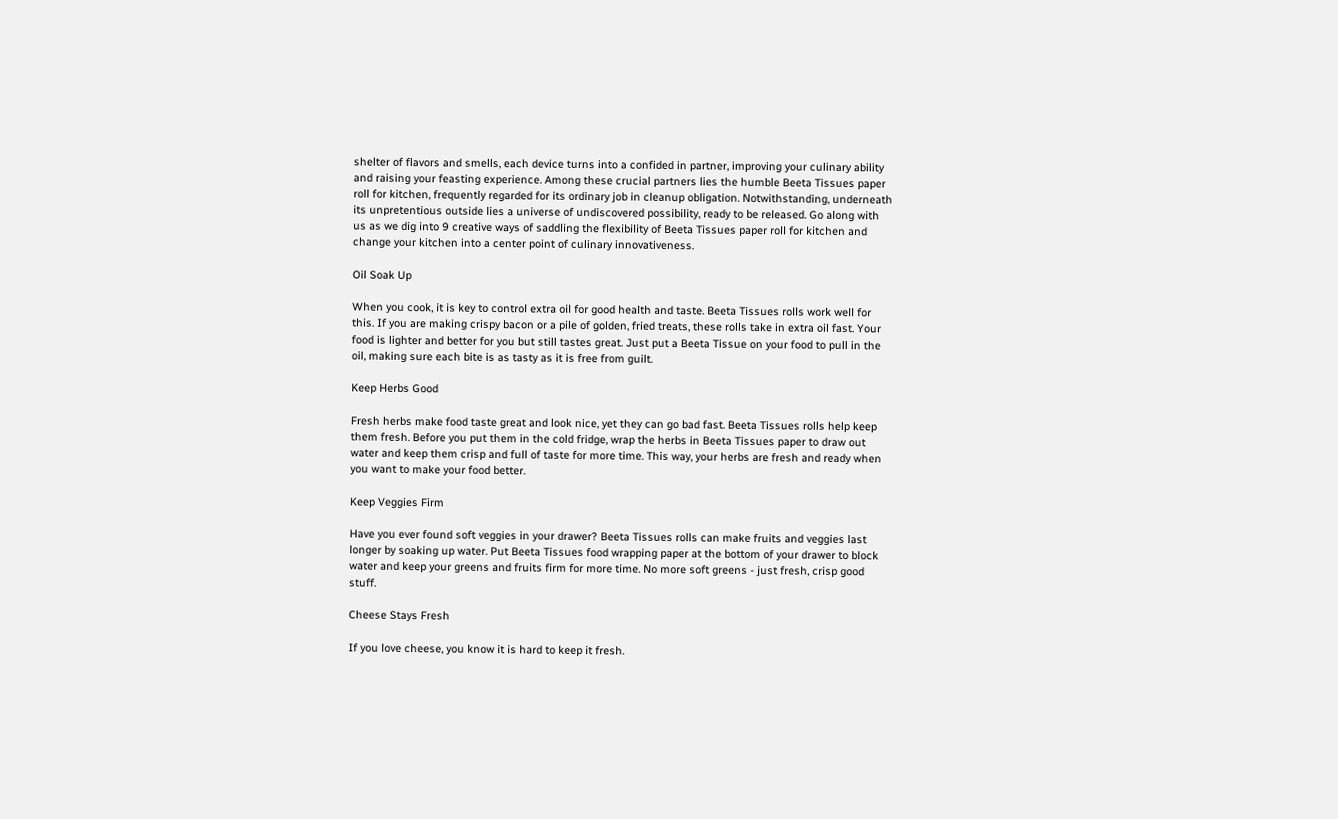shelter of flavors and smells, each device turns into a confided in partner, improving your culinary ability and raising your feasting experience. Among these crucial partners lies the humble Beeta Tissues paper roll for kitchen, frequently regarded for its ordinary job in cleanup obligation. Notwithstanding, underneath its unpretentious outside lies a universe of undiscovered possibility, ready to be released. Go along with us as we dig into 9 creative ways of saddling the flexibility of Beeta Tissues paper roll for kitchen and change your kitchen into a center point of culinary innovativeness.

Oil Soak Up

When you cook, it is key to control extra oil for good health and taste. Beeta Tissues rolls work well for this. If you are making crispy bacon or a pile of golden, fried treats, these rolls take in extra oil fast. Your food is lighter and better for you but still tastes great. Just put a Beeta Tissue on your food to pull in the oil, making sure each bite is as tasty as it is free from guilt.

Keep Herbs Good

Fresh herbs make food taste great and look nice, yet they can go bad fast. Beeta Tissues rolls help keep them fresh. Before you put them in the cold fridge, wrap the herbs in Beeta Tissues paper to draw out water and keep them crisp and full of taste for more time. This way, your herbs are fresh and ready when you want to make your food better.

Keep Veggies Firm

Have you ever found soft veggies in your drawer? Beeta Tissues rolls can make fruits and veggies last longer by soaking up water. Put Beeta Tissues food wrapping paper at the bottom of your drawer to block water and keep your greens and fruits firm for more time. No more soft greens - just fresh, crisp good stuff.

Cheese Stays Fresh

If you love cheese, you know it is hard to keep it fresh.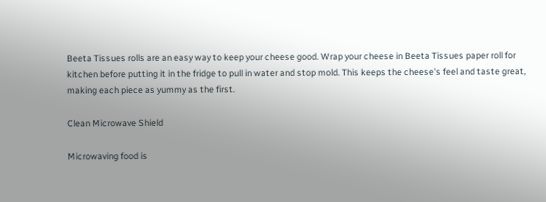Beeta Tissues rolls are an easy way to keep your cheese good. Wrap your cheese in Beeta Tissues paper roll for kitchen before putting it in the fridge to pull in water and stop mold. This keeps the cheese's feel and taste great, making each piece as yummy as the first.

Clean Microwave Shield

Microwaving food is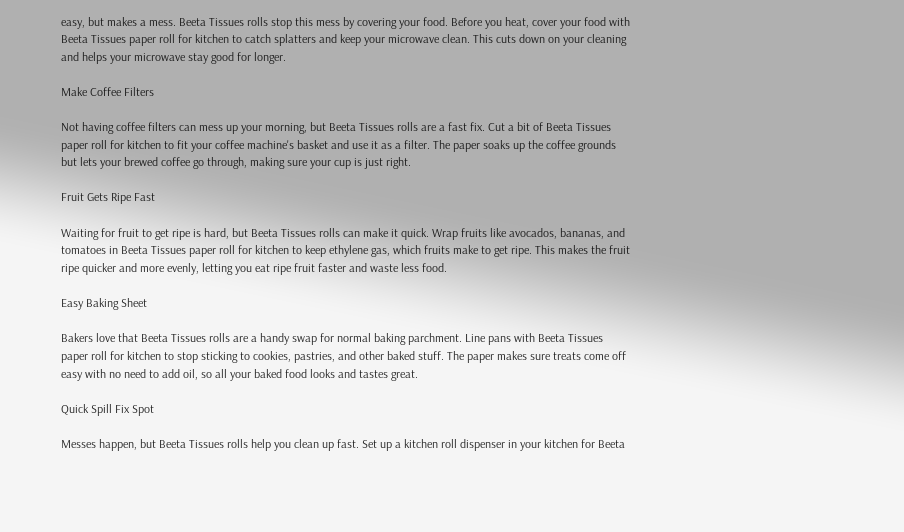easy, but makes a mess. Beeta Tissues rolls stop this mess by covering your food. Before you heat, cover your food with Beeta Tissues paper roll for kitchen to catch splatters and keep your microwave clean. This cuts down on your cleaning and helps your microwave stay good for longer.

Make Coffee Filters

Not having coffee filters can mess up your morning, but Beeta Tissues rolls are a fast fix. Cut a bit of Beeta Tissues paper roll for kitchen to fit your coffee machine's basket and use it as a filter. The paper soaks up the coffee grounds but lets your brewed coffee go through, making sure your cup is just right.

Fruit Gets Ripe Fast

Waiting for fruit to get ripe is hard, but Beeta Tissues rolls can make it quick. Wrap fruits like avocados, bananas, and tomatoes in Beeta Tissues paper roll for kitchen to keep ethylene gas, which fruits make to get ripe. This makes the fruit ripe quicker and more evenly, letting you eat ripe fruit faster and waste less food.

Easy Baking Sheet

Bakers love that Beeta Tissues rolls are a handy swap for normal baking parchment. Line pans with Beeta Tissues  paper roll for kitchen to stop sticking to cookies, pastries, and other baked stuff. The paper makes sure treats come off easy with no need to add oil, so all your baked food looks and tastes great.

Quick Spill Fix Spot

Messes happen, but Beeta Tissues rolls help you clean up fast. Set up a kitchen roll dispenser in your kitchen for Beeta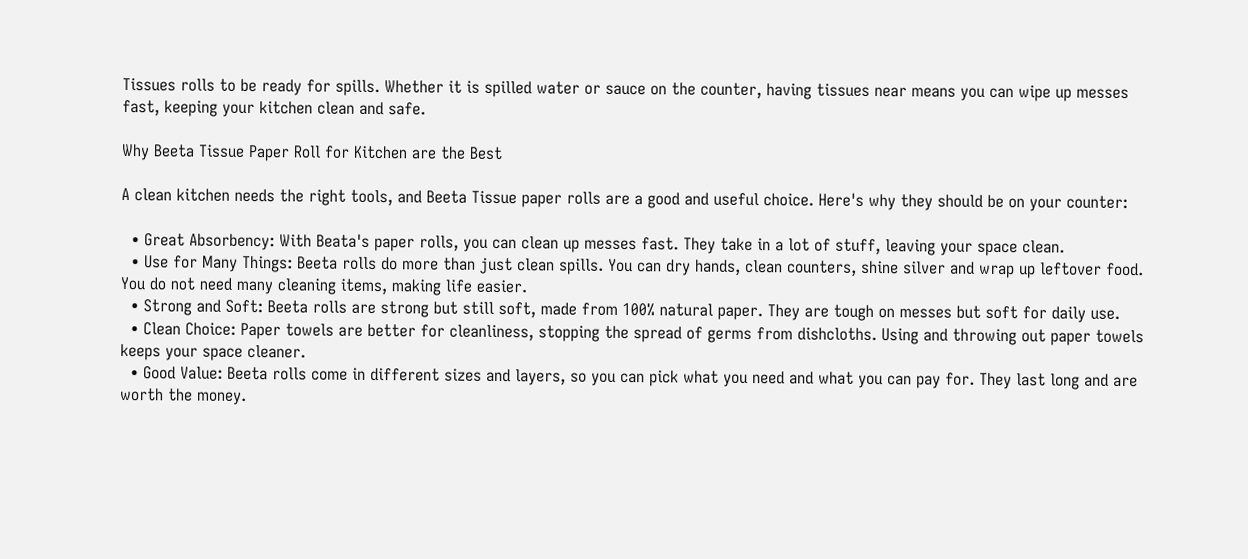Tissues rolls to be ready for spills. Whether it is spilled water or sauce on the counter, having tissues near means you can wipe up messes fast, keeping your kitchen clean and safe.

Why Beeta Tissue Paper Roll for Kitchen are the Best

A clean kitchen needs the right tools, and Beeta Tissue paper rolls are a good and useful choice. Here's why they should be on your counter:

  • Great Absorbency: With Beata's paper rolls, you can clean up messes fast. They take in a lot of stuff, leaving your space clean.
  • Use for Many Things: Beeta rolls do more than just clean spills. You can dry hands, clean counters, shine silver and wrap up leftover food. You do not need many cleaning items, making life easier.
  • Strong and Soft: Beeta rolls are strong but still soft, made from 100% natural paper. They are tough on messes but soft for daily use.
  • Clean Choice: Paper towels are better for cleanliness, stopping the spread of germs from dishcloths. Using and throwing out paper towels keeps your space cleaner.
  • Good Value: Beeta rolls come in different sizes and layers, so you can pick what you need and what you can pay for. They last long and are worth the money.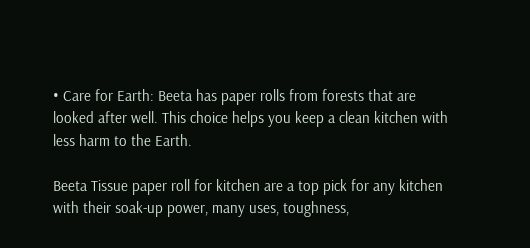• Care for Earth: Beeta has paper rolls from forests that are looked after well. This choice helps you keep a clean kitchen with less harm to the Earth.

Beeta Tissue paper roll for kitchen are a top pick for any kitchen with their soak-up power, many uses, toughness,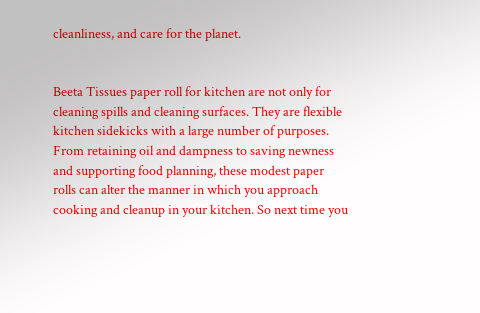cleanliness, and care for the planet.


Beeta Tissues paper roll for kitchen are not only for cleaning spills and cleaning surfaces. They are flexible kitchen sidekicks with a large number of purposes. From retaining oil and dampness to saving newness and supporting food planning, these modest paper rolls can alter the manner in which you approach cooking and cleanup in your kitchen. So next time you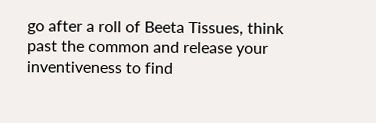go after a roll of Beeta Tissues, think past the common and release your inventiveness to find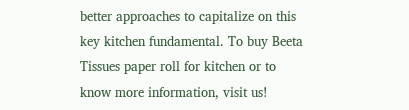better approaches to capitalize on this key kitchen fundamental. To buy Beeta Tissues paper roll for kitchen or to know more information, visit us!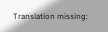Translation missing: